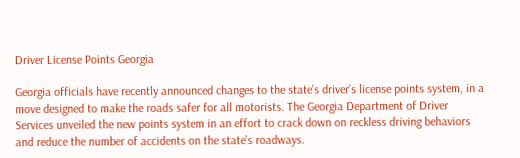Driver License Points Georgia

Georgia officials have recently announced changes to the state’s driver’s license points system, in a move designed to make the roads safer for all motorists. The Georgia Department of Driver Services unveiled the new points system in an effort to crack down on reckless driving behaviors and reduce the number of accidents on the state’s roadways.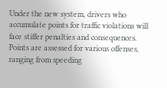Under the new system, drivers who accumulate points for traffic violations will face stiffer penalties and consequences. Points are assessed for various offenses, ranging from speeding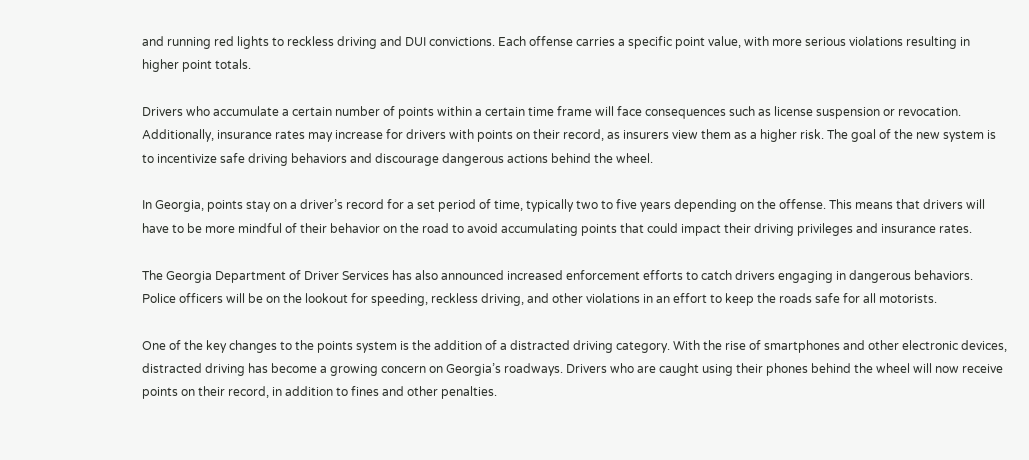and running red lights to reckless driving and DUI convictions. Each offense carries a specific point value, with more serious violations resulting in higher point totals.

Drivers who accumulate a certain number of points within a certain time frame will face consequences such as license suspension or revocation. Additionally, insurance rates may increase for drivers with points on their record, as insurers view them as a higher risk. The goal of the new system is to incentivize safe driving behaviors and discourage dangerous actions behind the wheel.

In Georgia, points stay on a driver’s record for a set period of time, typically two to five years depending on the offense. This means that drivers will have to be more mindful of their behavior on the road to avoid accumulating points that could impact their driving privileges and insurance rates.

The Georgia Department of Driver Services has also announced increased enforcement efforts to catch drivers engaging in dangerous behaviors. Police officers will be on the lookout for speeding, reckless driving, and other violations in an effort to keep the roads safe for all motorists.

One of the key changes to the points system is the addition of a distracted driving category. With the rise of smartphones and other electronic devices, distracted driving has become a growing concern on Georgia’s roadways. Drivers who are caught using their phones behind the wheel will now receive points on their record, in addition to fines and other penalties.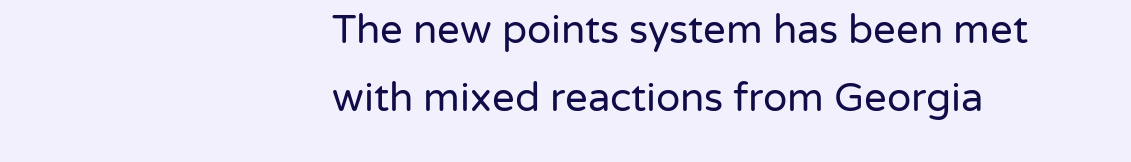The new points system has been met with mixed reactions from Georgia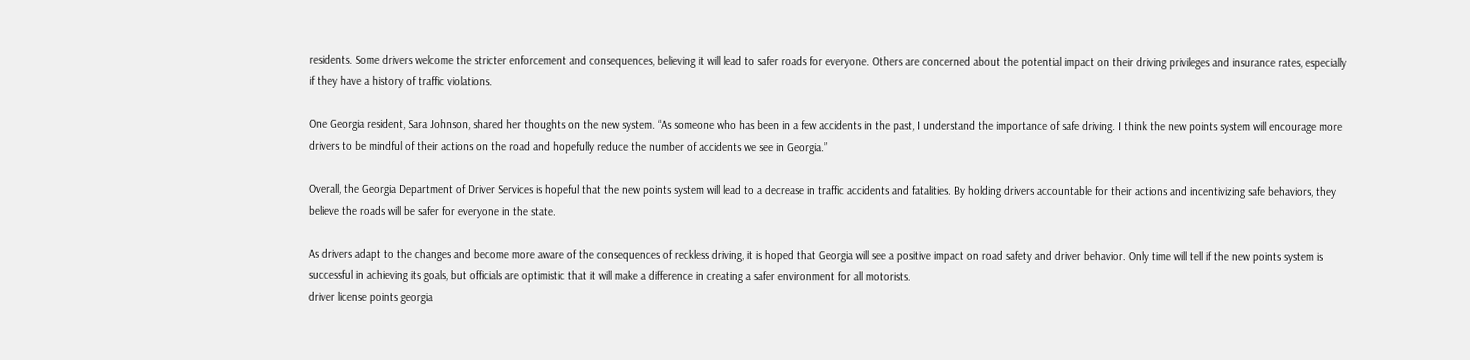residents. Some drivers welcome the stricter enforcement and consequences, believing it will lead to safer roads for everyone. Others are concerned about the potential impact on their driving privileges and insurance rates, especially if they have a history of traffic violations.

One Georgia resident, Sara Johnson, shared her thoughts on the new system. “As someone who has been in a few accidents in the past, I understand the importance of safe driving. I think the new points system will encourage more drivers to be mindful of their actions on the road and hopefully reduce the number of accidents we see in Georgia.”

Overall, the Georgia Department of Driver Services is hopeful that the new points system will lead to a decrease in traffic accidents and fatalities. By holding drivers accountable for their actions and incentivizing safe behaviors, they believe the roads will be safer for everyone in the state.

As drivers adapt to the changes and become more aware of the consequences of reckless driving, it is hoped that Georgia will see a positive impact on road safety and driver behavior. Only time will tell if the new points system is successful in achieving its goals, but officials are optimistic that it will make a difference in creating a safer environment for all motorists.
driver license points georgia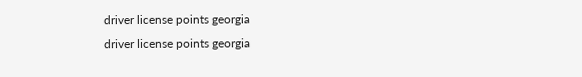driver license points georgia
driver license points georgia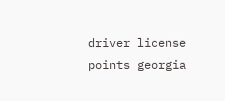driver license points georgia